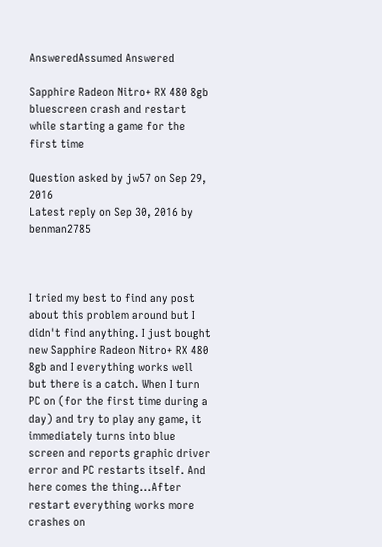AnsweredAssumed Answered

Sapphire Radeon Nitro+ RX 480 8gb bluescreen crash and restart while starting a game for the first time

Question asked by jw57 on Sep 29, 2016
Latest reply on Sep 30, 2016 by benman2785



I tried my best to find any post about this problem around but I didn't find anything. I just bought new Sapphire Radeon Nitro+ RX 480 8gb and I everything works well but there is a catch. When I turn PC on (for the first time during a day) and try to play any game, it immediately turns into blue screen and reports graphic driver error and PC restarts itself. And here comes the thing...After restart everything works more crashes on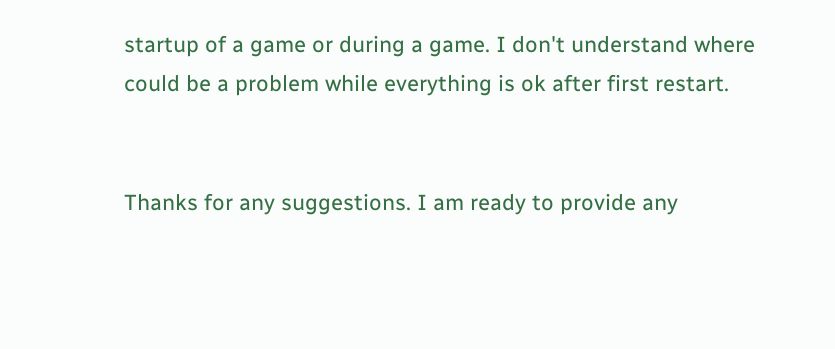startup of a game or during a game. I don't understand where could be a problem while everything is ok after first restart.


Thanks for any suggestions. I am ready to provide any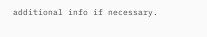additional info if necessary.